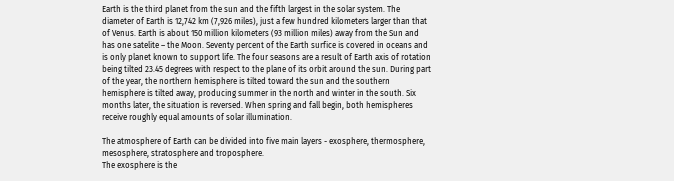Earth is the third planet from the sun and the fifth largest in the solar system. The diameter of Earth is 12,742 km (7,926 miles), just a few hundred kilometers larger than that of Venus. Earth is about 150 million kilometers (93 million miles) away from the Sun and has one satelite – the Moon. Seventy percent of the Earth surfice is covered in oceans and is only planet known to support life. The four seasons are a result of Earth axis of rotation being tilted 23.45 degrees with respect to the plane of its orbit around the sun. During part of the year, the northern hemisphere is tilted toward the sun and the southern hemisphere is tilted away, producing summer in the north and winter in the south. Six months later, the situation is reversed. When spring and fall begin, both hemispheres receive roughly equal amounts of solar illumination.

The atmosphere of Earth can be divided into five main layers - exosphere, thermosphere, mesosphere, stratosphere and troposphere.
The exosphere is the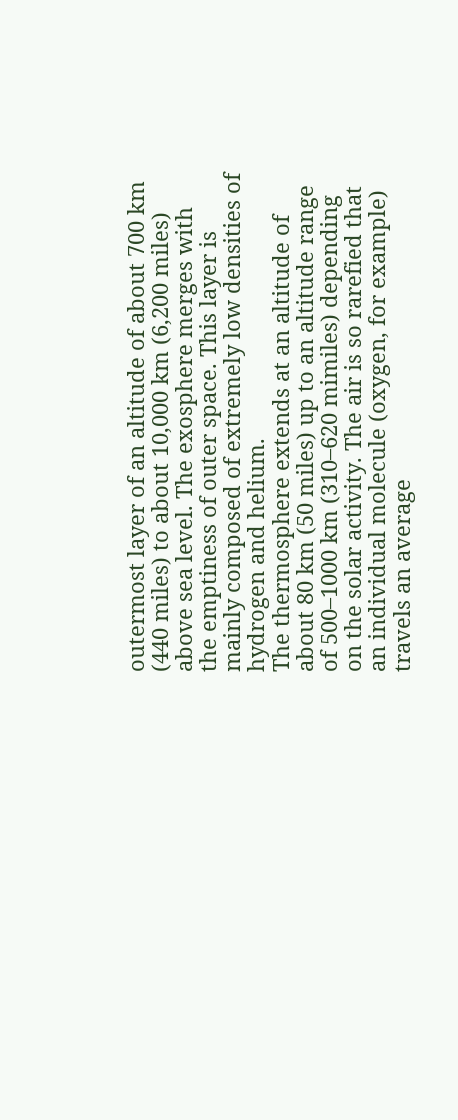outermost layer of an altitude of about 700 km (440 miles) to about 10,000 km (6,200 miles) above sea level. The exosphere merges with the emptiness of outer space. This layer is mainly composed of extremely low densities of hydrogen and helium.
The thermosphere extends at an altitude of about 80 km (50 miles) up to an altitude range of 500–1000 km (310–620 mimiles) depending on the solar activity. The air is so rarefied that an individual molecule (oxygen, for example) travels an average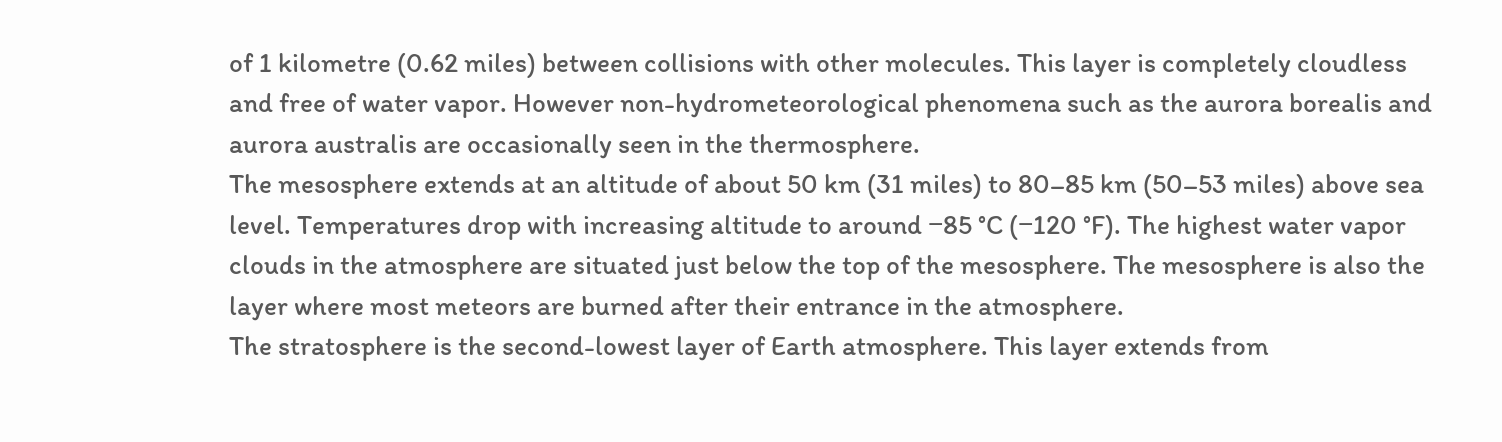of 1 kilometre (0.62 miles) between collisions with other molecules. This layer is completely cloudless and free of water vapor. However non-hydrometeorological phenomena such as the aurora borealis and aurora australis are occasionally seen in the thermosphere.
The mesosphere extends at an altitude of about 50 km (31 miles) to 80–85 km (50–53 miles) above sea level. Temperatures drop with increasing altitude to around −85 °C (−120 °F). The highest water vapor clouds in the atmosphere are situated just below the top of the mesosphere. The mesosphere is also the layer where most meteors are burned after their entrance in the atmosphere.
The stratosphere is the second-lowest layer of Earth atmosphere. This layer extends from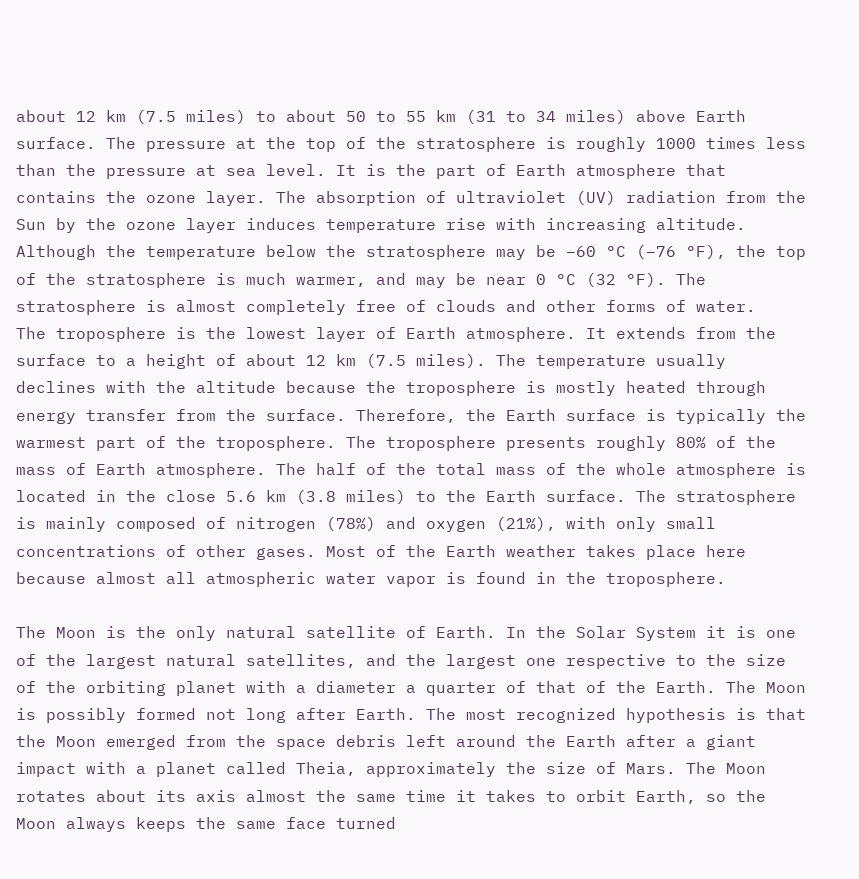about 12 km (7.5 miles) to about 50 to 55 km (31 to 34 miles) above Earth surface. The pressure at the top of the stratosphere is roughly 1000 times less than the pressure at sea level. It is the part of Earth atmosphere that contains the ozone layer. The absorption of ultraviolet (UV) radiation from the Sun by the ozone layer induces temperature rise with increasing altitude. Although the temperature below the stratosphere may be −60 °C (−76 °F), the top of the stratosphere is much warmer, and may be near 0 °C (32 °F). The stratosphere is almost completely free of clouds and other forms of water.
The troposphere is the lowest layer of Earth atmosphere. It extends from the surface to a height of about 12 km (7.5 miles). The temperature usually declines with the altitude because the troposphere is mostly heated through energy transfer from the surface. Therefore, the Earth surface is typically the warmest part of the troposphere. The troposphere presents roughly 80% of the mass of Earth atmosphere. The half of the total mass of the whole atmosphere is located in the close 5.6 km (3.8 miles) to the Earth surface. The stratosphere is mainly composed of nitrogen (78%) and oxygen (21%), with only small concentrations of other gases. Most of the Earth weather takes place here because almost all atmospheric water vapor is found in the troposphere.

The Moon is the only natural satellite of Earth. In the Solar System it is one of the largest natural satellites, and the largest one respective to the size of the orbiting planet with a diameter a quarter of that of the Earth. The Moon is possibly formed not long after Earth. The most recognized hypothesis is that the Moon emerged from the space debris left around the Earth after a giant impact with a planet called Theia, approximately the size of Mars. The Moon rotates about its axis almost the same time it takes to orbit Earth, so the Moon always keeps the same face turned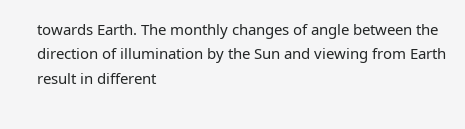towards Earth. The monthly changes of angle between the direction of illumination by the Sun and viewing from Earth result in different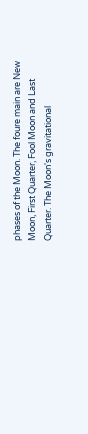phases of the Moon. The foure main are New Moon, First Quarter, Fool Moon and Last Quarter. The Moon's gravitational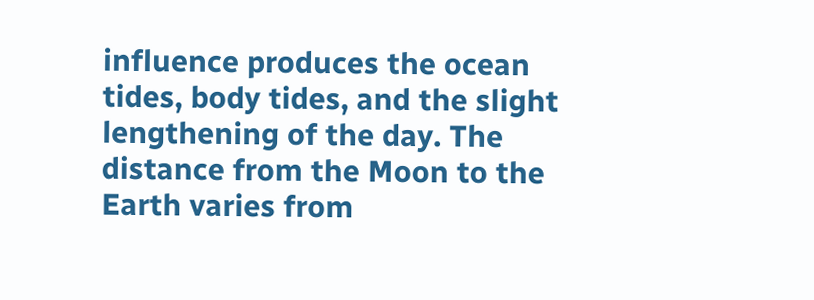influence produces the ocean tides, body tides, and the slight lengthening of the day. The distance from the Moon to the Earth varies from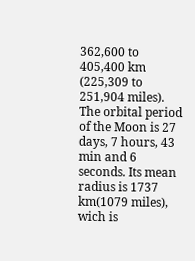362,600 to 405,400 km (225,309 to 251,904 miles). The orbital period of the Moon is 27 days, 7 hours, 43 min and 6 seconds. Its mean radius is 1737 km(1079 miles), wich is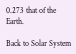0.273 that of the Earth.

Back to Solar System